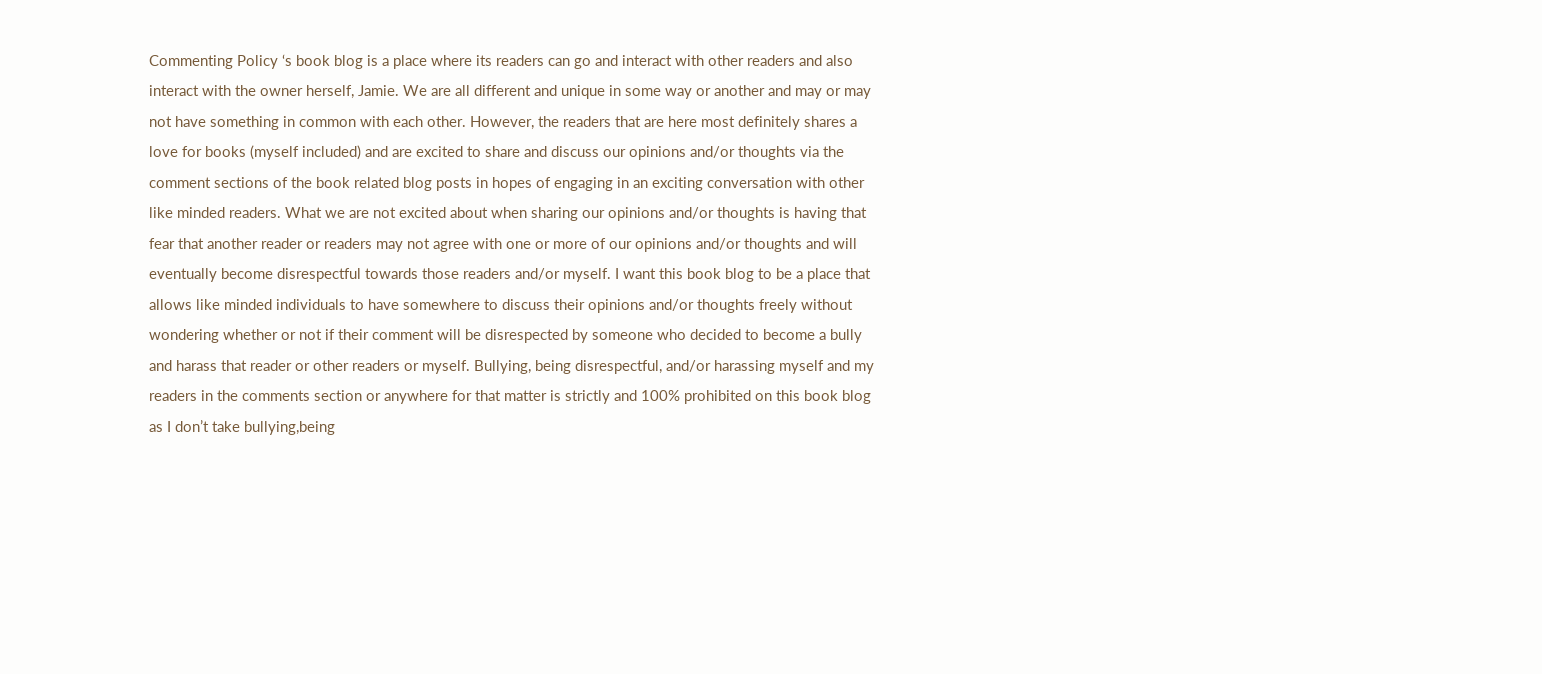Commenting Policy ‘s book blog is a place where its readers can go and interact with other readers and also interact with the owner herself, Jamie. We are all different and unique in some way or another and may or may not have something in common with each other. However, the readers that are here most definitely shares a love for books (myself included) and are excited to share and discuss our opinions and/or thoughts via the comment sections of the book related blog posts in hopes of engaging in an exciting conversation with other like minded readers. What we are not excited about when sharing our opinions and/or thoughts is having that fear that another reader or readers may not agree with one or more of our opinions and/or thoughts and will eventually become disrespectful towards those readers and/or myself. I want this book blog to be a place that allows like minded individuals to have somewhere to discuss their opinions and/or thoughts freely without wondering whether or not if their comment will be disrespected by someone who decided to become a bully and harass that reader or other readers or myself. Bullying, being disrespectful, and/or harassing myself and my readers in the comments section or anywhere for that matter is strictly and 100% prohibited on this book blog as I don’t take bullying,being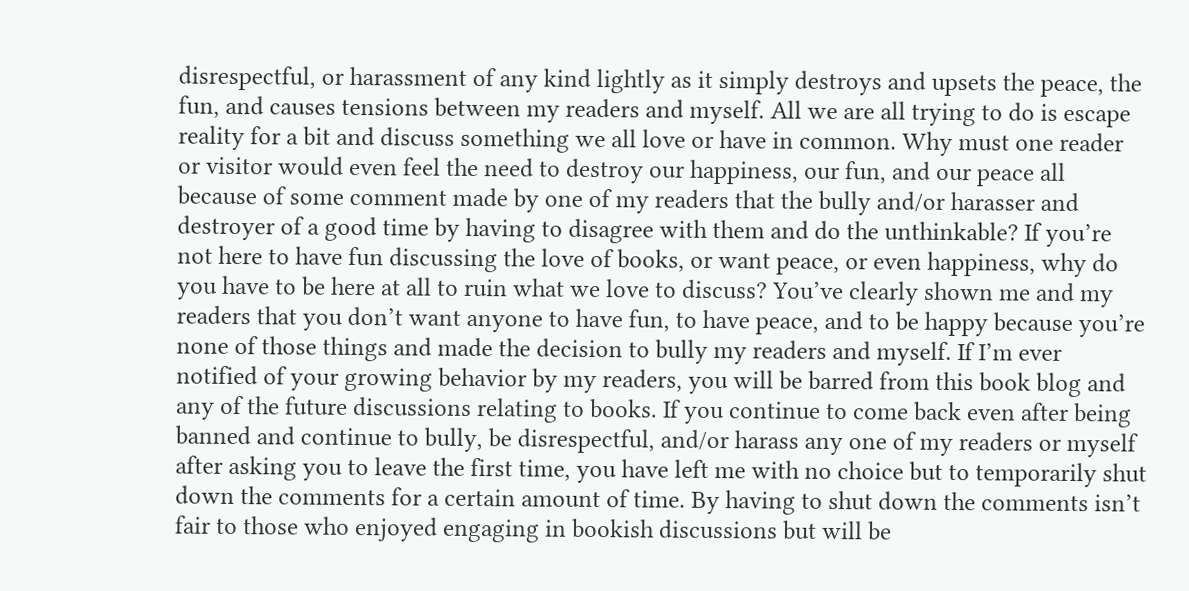disrespectful, or harassment of any kind lightly as it simply destroys and upsets the peace, the fun, and causes tensions between my readers and myself. All we are all trying to do is escape reality for a bit and discuss something we all love or have in common. Why must one reader or visitor would even feel the need to destroy our happiness, our fun, and our peace all because of some comment made by one of my readers that the bully and/or harasser and destroyer of a good time by having to disagree with them and do the unthinkable? If you’re not here to have fun discussing the love of books, or want peace, or even happiness, why do you have to be here at all to ruin what we love to discuss? You’ve clearly shown me and my readers that you don’t want anyone to have fun, to have peace, and to be happy because you’re none of those things and made the decision to bully my readers and myself. If I’m ever notified of your growing behavior by my readers, you will be barred from this book blog and any of the future discussions relating to books. If you continue to come back even after being banned and continue to bully, be disrespectful, and/or harass any one of my readers or myself after asking you to leave the first time, you have left me with no choice but to temporarily shut down the comments for a certain amount of time. By having to shut down the comments isn’t fair to those who enjoyed engaging in bookish discussions but will be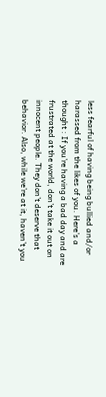less fearful of having being bullied and/or harassed from the likes of you. Here’s a thought : If you’re having a bad day and are frustrated at the world, don’t take it out on innocent people. They don’t deserve that behavior. Also, while we’re at it, haven’t you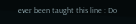ever been taught this line : Do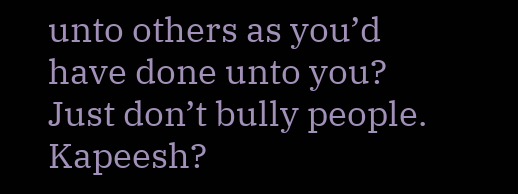unto others as you’d have done unto you? Just don’t bully people. Kapeesh?